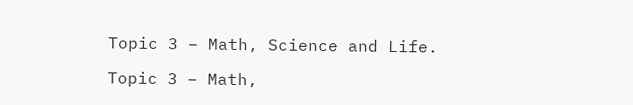Topic 3 – Math, Science and Life.

Topic 3 – Math,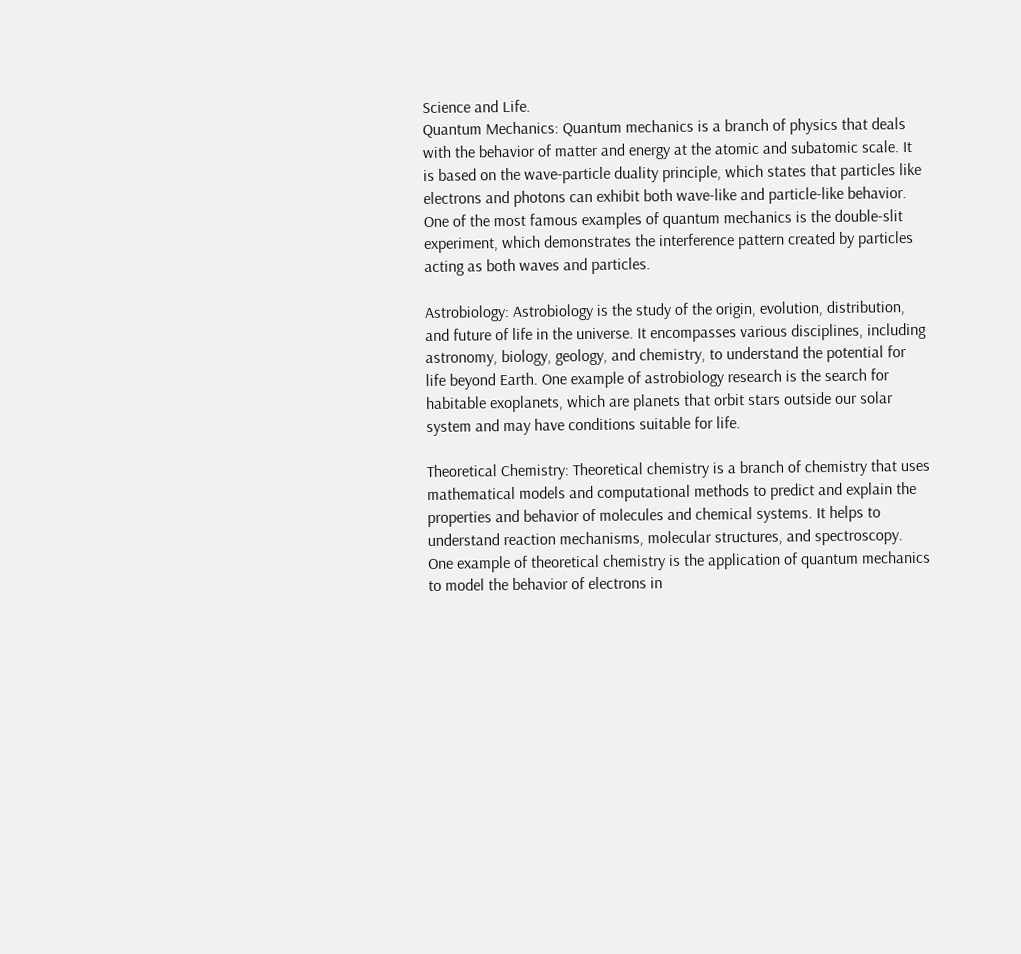Science and Life.
Quantum Mechanics: Quantum mechanics is a branch of physics that deals with the behavior of matter and energy at the atomic and subatomic scale. It is based on the wave-particle duality principle, which states that particles like electrons and photons can exhibit both wave-like and particle-like behavior. One of the most famous examples of quantum mechanics is the double-slit experiment, which demonstrates the interference pattern created by particles acting as both waves and particles.

Astrobiology: Astrobiology is the study of the origin, evolution, distribution, and future of life in the universe. It encompasses various disciplines, including astronomy, biology, geology, and chemistry, to understand the potential for life beyond Earth. One example of astrobiology research is the search for habitable exoplanets, which are planets that orbit stars outside our solar system and may have conditions suitable for life.

Theoretical Chemistry: Theoretical chemistry is a branch of chemistry that uses mathematical models and computational methods to predict and explain the properties and behavior of molecules and chemical systems. It helps to understand reaction mechanisms, molecular structures, and spectroscopy. One example of theoretical chemistry is the application of quantum mechanics to model the behavior of electrons in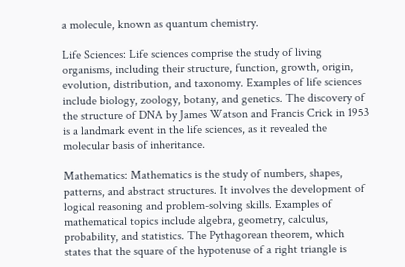a molecule, known as quantum chemistry.

Life Sciences: Life sciences comprise the study of living organisms, including their structure, function, growth, origin, evolution, distribution, and taxonomy. Examples of life sciences include biology, zoology, botany, and genetics. The discovery of the structure of DNA by James Watson and Francis Crick in 1953 is a landmark event in the life sciences, as it revealed the molecular basis of inheritance.

Mathematics: Mathematics is the study of numbers, shapes, patterns, and abstract structures. It involves the development of logical reasoning and problem-solving skills. Examples of mathematical topics include algebra, geometry, calculus, probability, and statistics. The Pythagorean theorem, which states that the square of the hypotenuse of a right triangle is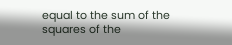equal to the sum of the squares of the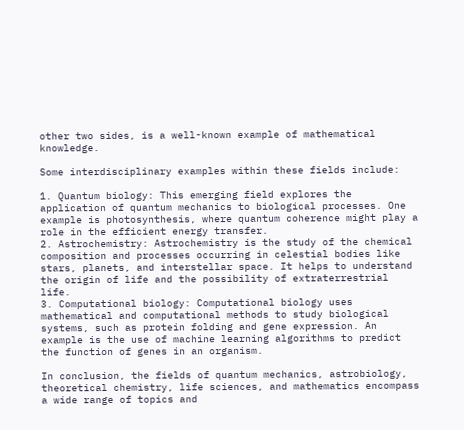other two sides, is a well-known example of mathematical knowledge.

Some interdisciplinary examples within these fields include:

1. Quantum biology: This emerging field explores the application of quantum mechanics to biological processes. One example is photosynthesis, where quantum coherence might play a role in the efficient energy transfer.
2. Astrochemistry: Astrochemistry is the study of the chemical composition and processes occurring in celestial bodies like stars, planets, and interstellar space. It helps to understand the origin of life and the possibility of extraterrestrial life.
3. Computational biology: Computational biology uses mathematical and computational methods to study biological systems, such as protein folding and gene expression. An example is the use of machine learning algorithms to predict the function of genes in an organism.

In conclusion, the fields of quantum mechanics, astrobiology, theoretical chemistry, life sciences, and mathematics encompass a wide range of topics and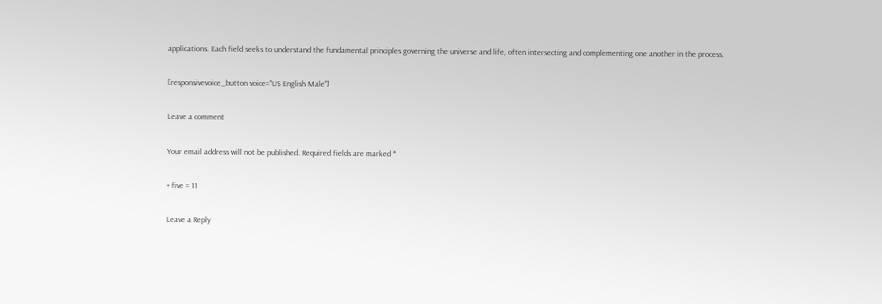applications. Each field seeks to understand the fundamental principles governing the universe and life, often intersecting and complementing one another in the process.

[responsivevoice_button voice="US English Male"]

Leave a comment

Your email address will not be published. Required fields are marked *

+ five = 11

Leave a Reply